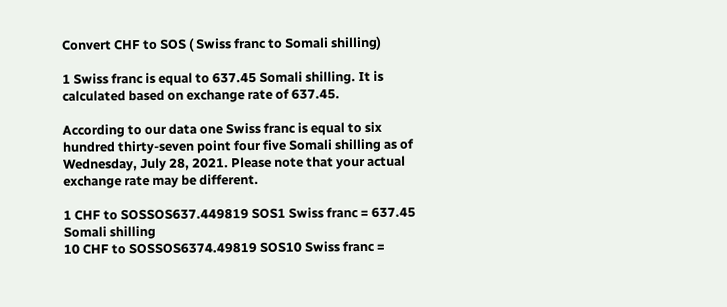Convert CHF to SOS ( Swiss franc to Somali shilling)

1 Swiss franc is equal to 637.45 Somali shilling. It is calculated based on exchange rate of 637.45.

According to our data one Swiss franc is equal to six hundred thirty-seven point four five Somali shilling as of Wednesday, July 28, 2021. Please note that your actual exchange rate may be different.

1 CHF to SOSSOS637.449819 SOS1 Swiss franc = 637.45 Somali shilling
10 CHF to SOSSOS6374.49819 SOS10 Swiss franc =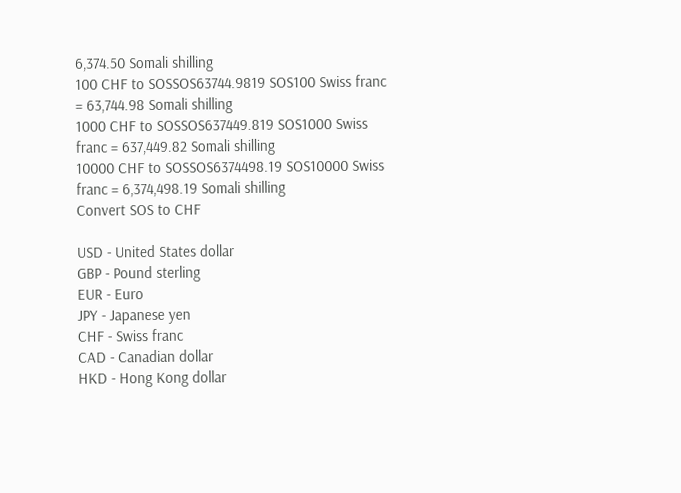6,374.50 Somali shilling
100 CHF to SOSSOS63744.9819 SOS100 Swiss franc = 63,744.98 Somali shilling
1000 CHF to SOSSOS637449.819 SOS1000 Swiss franc = 637,449.82 Somali shilling
10000 CHF to SOSSOS6374498.19 SOS10000 Swiss franc = 6,374,498.19 Somali shilling
Convert SOS to CHF

USD - United States dollar
GBP - Pound sterling
EUR - Euro
JPY - Japanese yen
CHF - Swiss franc
CAD - Canadian dollar
HKD - Hong Kong dollar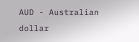AUD - Australian dollar